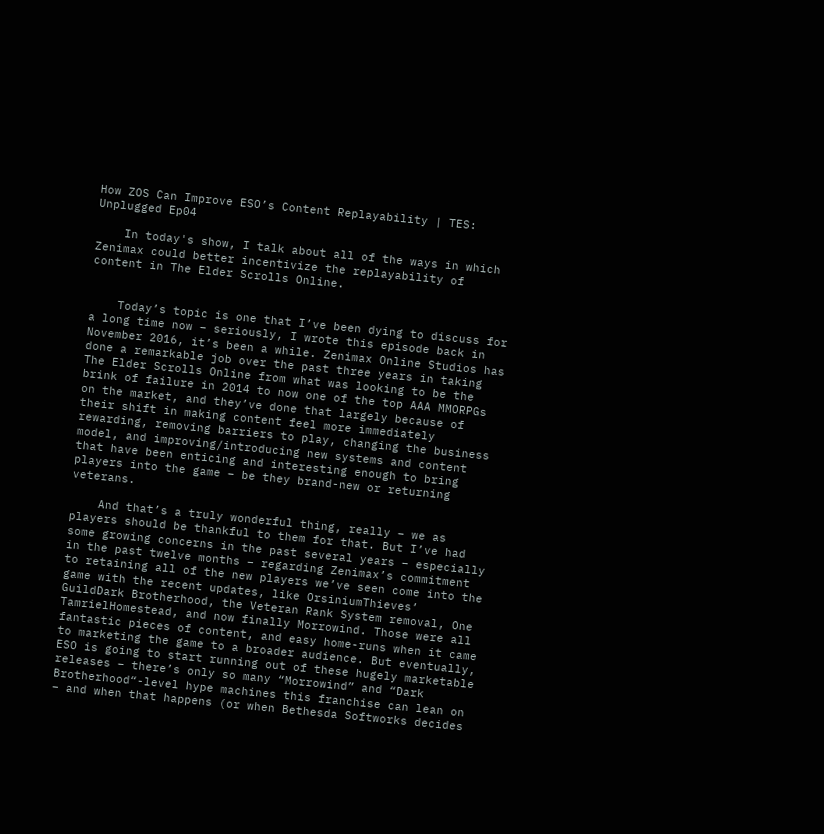How ZOS Can Improve ESO’s Content Replayability | TES: Unplugged Ep04

    In today's show, I talk about all of the ways in which Zenimax could better incentivize the replayability of content in The Elder Scrolls Online.


    Today’s topic is one that I’ve been dying to discuss for a long time now – seriously, I wrote this episode back in November 2016, it’s been a while. Zenimax Online Studios has done a remarkable job over the past three years in taking The Elder Scrolls Online from what was looking to be the brink of failure in 2014 to now one of the top AAA MMORPGs on the market, and they’ve done that largely because of their shift in making content feel more immediately rewarding, removing barriers to play, changing the business model, and improving/introducing new systems and content that have been enticing and interesting enough to bring players into the game – be they brand-new or returning veterans.

    And that’s a truly wonderful thing, really – we as players should be thankful to them for that. But I’ve had some growing concerns in the past several years – especially in the past twelve months – regarding Zenimax’s commitment to retaining all of the new players we’ve seen come into the game with the recent updates, like OrsiniumThieves’ GuildDark Brotherhood, the Veteran Rank System removal, One TamrielHomestead, and now finally Morrowind. Those were all fantastic pieces of content, and easy home-runs when it came to marketing the game to a broader audience. But eventually, ESO is going to start running out of these hugely marketable releases – there’s only so many “Morrowind” and “Dark Brotherhood“-level hype machines this franchise can lean on – and when that happens (or when Bethesda Softworks decides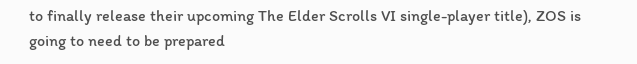to finally release their upcoming The Elder Scrolls VI single-player title), ZOS is going to need to be prepared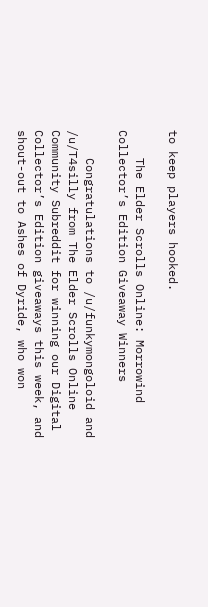to keep players hooked.

    The Elder Scrolls Online: Morrowind Collector’s Edition Giveaway Winners

    Congratulations to /u/funkymongoloid and /u/T4silly from The Elder Scrolls Online Community Subreddit for winning our Digital Collector’s Edition giveaways this week, and shout-out to Ashes of Dyride, who won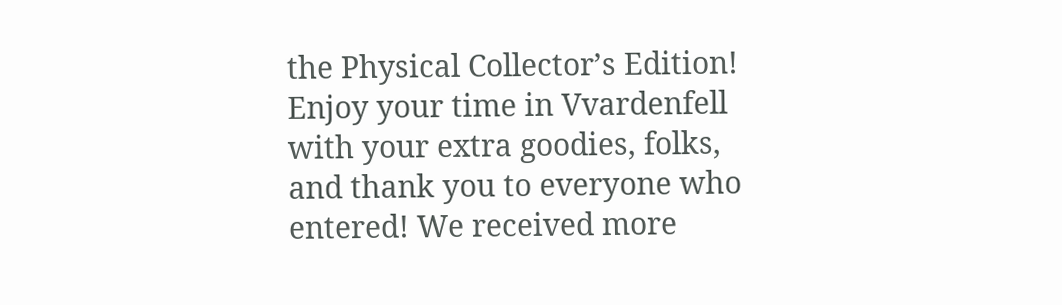the Physical Collector’s Edition! Enjoy your time in Vvardenfell with your extra goodies, folks, and thank you to everyone who entered! We received more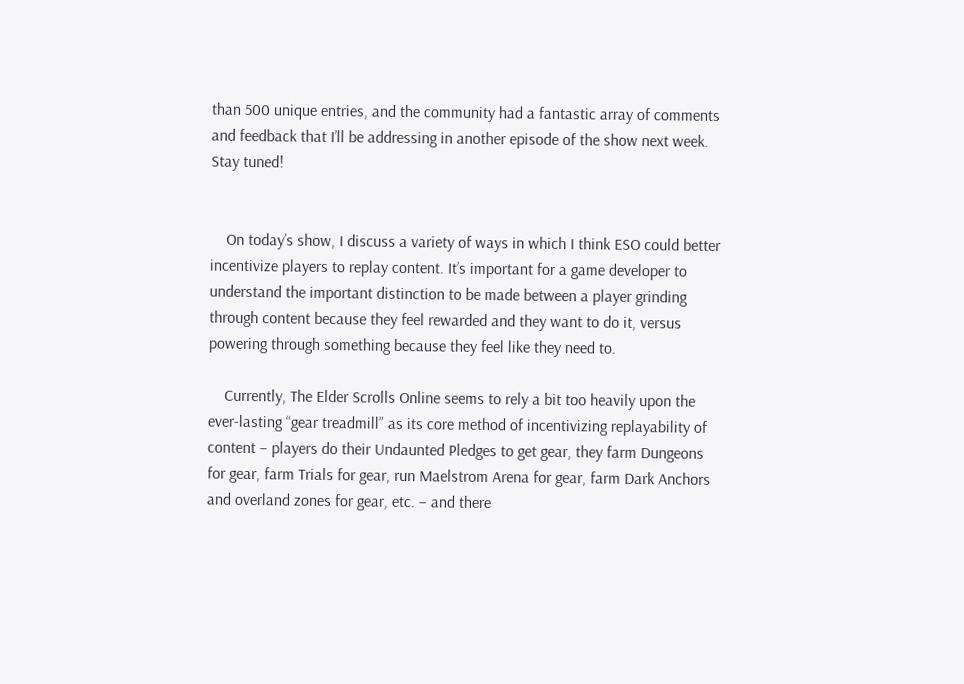than 500 unique entries, and the community had a fantastic array of comments and feedback that I’ll be addressing in another episode of the show next week. Stay tuned!


    On today’s show, I discuss a variety of ways in which I think ESO could better incentivize players to replay content. It’s important for a game developer to understand the important distinction to be made between a player grinding through content because they feel rewarded and they want to do it, versus powering through something because they feel like they need to.

    Currently, The Elder Scrolls Online seems to rely a bit too heavily upon the ever-lasting “gear treadmill” as its core method of incentivizing replayability of content – players do their Undaunted Pledges to get gear, they farm Dungeons for gear, farm Trials for gear, run Maelstrom Arena for gear, farm Dark Anchors and overland zones for gear, etc. – and there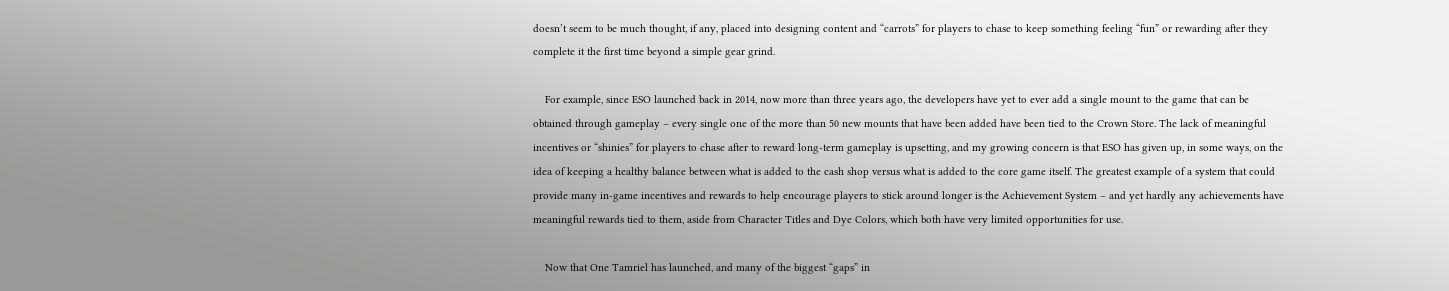doesn’t seem to be much thought, if any, placed into designing content and “carrots” for players to chase to keep something feeling “fun” or rewarding after they complete it the first time beyond a simple gear grind.

    For example, since ESO launched back in 2014, now more than three years ago, the developers have yet to ever add a single mount to the game that can be obtained through gameplay – every single one of the more than 50 new mounts that have been added have been tied to the Crown Store. The lack of meaningful incentives or “shinies” for players to chase after to reward long-term gameplay is upsetting, and my growing concern is that ESO has given up, in some ways, on the idea of keeping a healthy balance between what is added to the cash shop versus what is added to the core game itself. The greatest example of a system that could provide many in-game incentives and rewards to help encourage players to stick around longer is the Achievement System – and yet hardly any achievements have meaningful rewards tied to them, aside from Character Titles and Dye Colors, which both have very limited opportunities for use.

    Now that One Tamriel has launched, and many of the biggest “gaps” in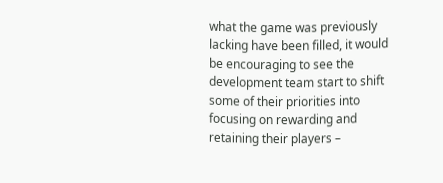what the game was previously lacking have been filled, it would be encouraging to see the development team start to shift some of their priorities into focusing on rewarding and retaining their players –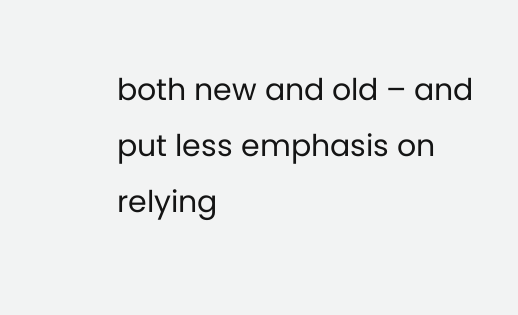both new and old – and put less emphasis on relying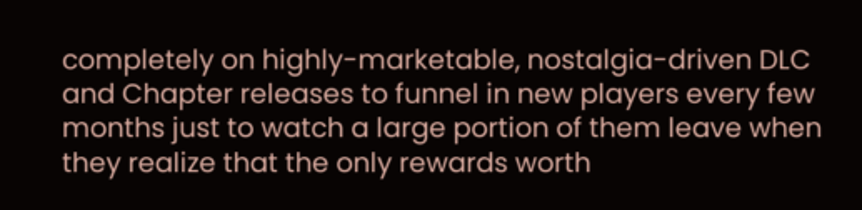completely on highly-marketable, nostalgia-driven DLC and Chapter releases to funnel in new players every few months just to watch a large portion of them leave when they realize that the only rewards worth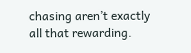chasing aren’t exactly all that rewarding.